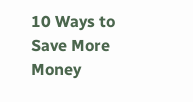10 Ways to Save More Money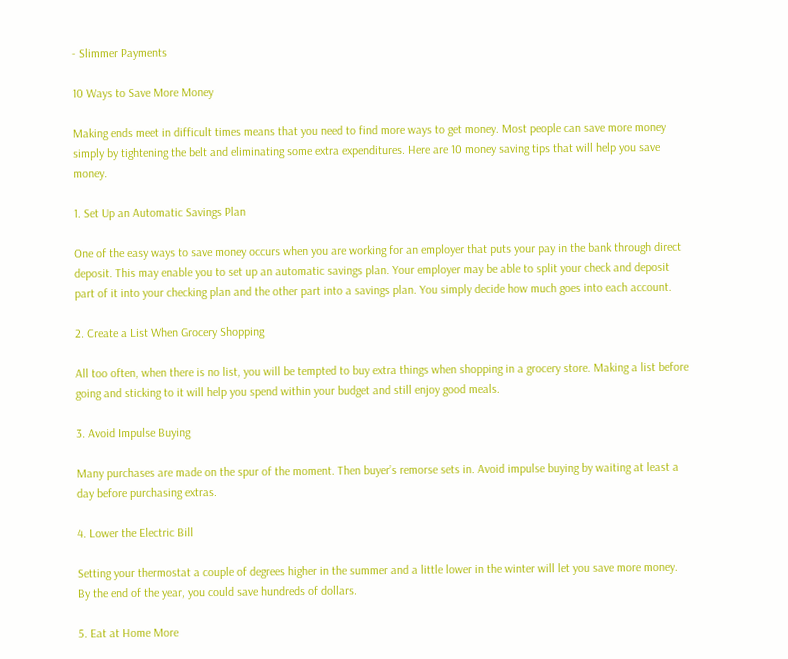- Slimmer Payments

10 Ways to Save More Money

Making ends meet in difficult times means that you need to find more ways to get money. Most people can save more money simply by tightening the belt and eliminating some extra expenditures. Here are 10 money saving tips that will help you save money.

1. Set Up an Automatic Savings Plan

One of the easy ways to save money occurs when you are working for an employer that puts your pay in the bank through direct deposit. This may enable you to set up an automatic savings plan. Your employer may be able to split your check and deposit part of it into your checking plan and the other part into a savings plan. You simply decide how much goes into each account.

2. Create a List When Grocery Shopping

All too often, when there is no list, you will be tempted to buy extra things when shopping in a grocery store. Making a list before going and sticking to it will help you spend within your budget and still enjoy good meals.

3. Avoid Impulse Buying

Many purchases are made on the spur of the moment. Then buyer’s remorse sets in. Avoid impulse buying by waiting at least a day before purchasing extras.

4. Lower the Electric Bill

Setting your thermostat a couple of degrees higher in the summer and a little lower in the winter will let you save more money. By the end of the year, you could save hundreds of dollars.

5. Eat at Home More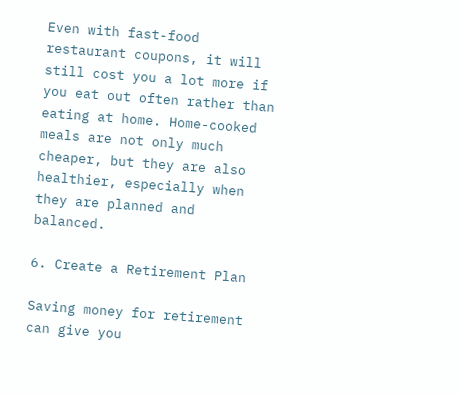Even with fast-food restaurant coupons, it will still cost you a lot more if you eat out often rather than eating at home. Home-cooked meals are not only much cheaper, but they are also healthier, especially when they are planned and balanced.

6. Create a Retirement Plan

Saving money for retirement can give you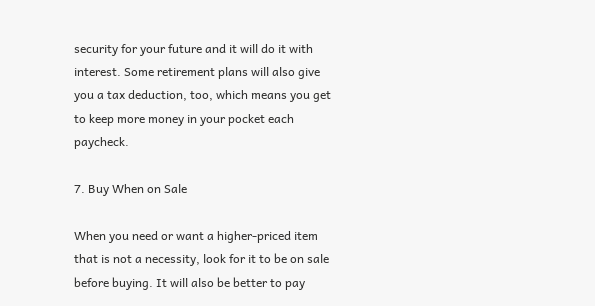security for your future and it will do it with interest. Some retirement plans will also give you a tax deduction, too, which means you get to keep more money in your pocket each paycheck.

7. Buy When on Sale

When you need or want a higher-priced item that is not a necessity, look for it to be on sale before buying. It will also be better to pay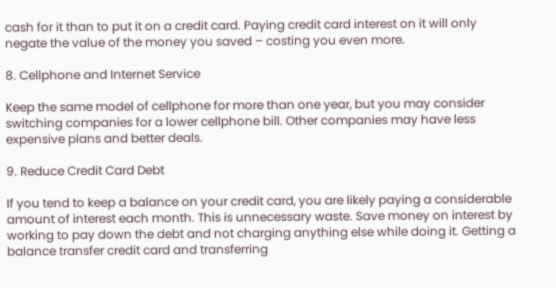cash for it than to put it on a credit card. Paying credit card interest on it will only negate the value of the money you saved – costing you even more.

8. Cellphone and Internet Service

Keep the same model of cellphone for more than one year, but you may consider switching companies for a lower cellphone bill. Other companies may have less expensive plans and better deals.

9. Reduce Credit Card Debt

If you tend to keep a balance on your credit card, you are likely paying a considerable amount of interest each month. This is unnecessary waste. Save money on interest by working to pay down the debt and not charging anything else while doing it. Getting a balance transfer credit card and transferring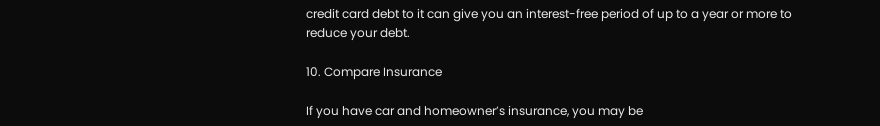credit card debt to it can give you an interest-free period of up to a year or more to reduce your debt.

10. Compare Insurance

If you have car and homeowner’s insurance, you may be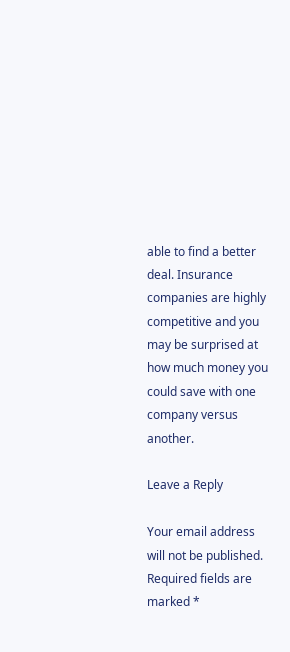able to find a better deal. Insurance companies are highly competitive and you may be surprised at how much money you could save with one company versus another.

Leave a Reply

Your email address will not be published. Required fields are marked *